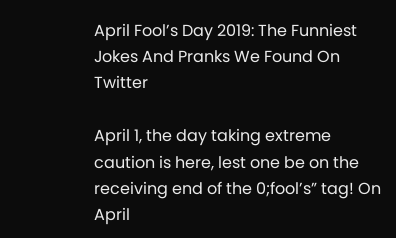April Fool’s Day 2019: The Funniest Jokes And Pranks We Found On Twitter

April 1, the day taking extreme caution is here, lest one be on the receiving end of the 0;fool’s” tag! On April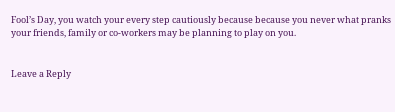Fool’s Day, you watch your every step cautiously because because you never what pranks your friends, family or co-workers may be planning to play on you.


Leave a Reply